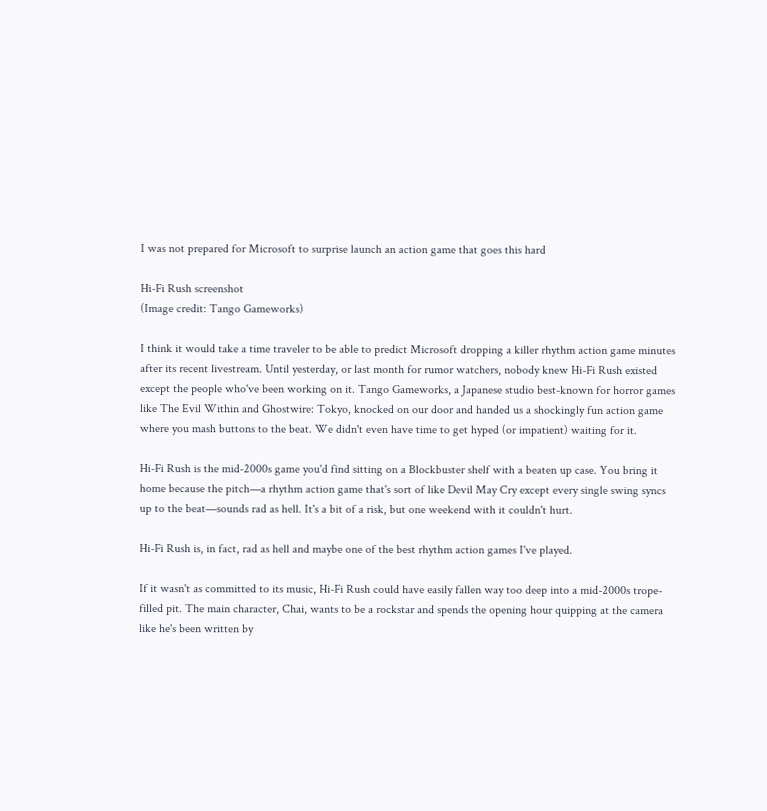I was not prepared for Microsoft to surprise launch an action game that goes this hard

Hi-Fi Rush screenshot
(Image credit: Tango Gameworks)

I think it would take a time traveler to be able to predict Microsoft dropping a killer rhythm action game minutes after its recent livestream. Until yesterday, or last month for rumor watchers, nobody knew Hi-Fi Rush existed except the people who've been working on it. Tango Gameworks, a Japanese studio best-known for horror games like The Evil Within and Ghostwire: Tokyo, knocked on our door and handed us a shockingly fun action game where you mash buttons to the beat. We didn't even have time to get hyped (or impatient) waiting for it.

Hi-Fi Rush is the mid-2000s game you'd find sitting on a Blockbuster shelf with a beaten up case. You bring it home because the pitch—a rhythm action game that's sort of like Devil May Cry except every single swing syncs up to the beat—sounds rad as hell. It's a bit of a risk, but one weekend with it couldn't hurt.

Hi-Fi Rush is, in fact, rad as hell and maybe one of the best rhythm action games I've played.

If it wasn't as committed to its music, Hi-Fi Rush could have easily fallen way too deep into a mid-2000s trope-filled pit. The main character, Chai, wants to be a rockstar and spends the opening hour quipping at the camera like he's been written by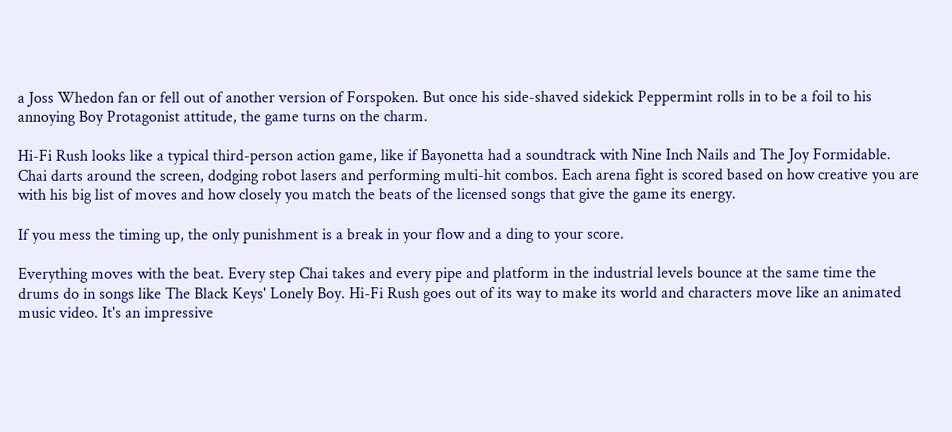a Joss Whedon fan or fell out of another version of Forspoken. But once his side-shaved sidekick Peppermint rolls in to be a foil to his annoying Boy Protagonist attitude, the game turns on the charm.

Hi-Fi Rush looks like a typical third-person action game, like if Bayonetta had a soundtrack with Nine Inch Nails and The Joy Formidable. Chai darts around the screen, dodging robot lasers and performing multi-hit combos. Each arena fight is scored based on how creative you are with his big list of moves and how closely you match the beats of the licensed songs that give the game its energy.

If you mess the timing up, the only punishment is a break in your flow and a ding to your score.

Everything moves with the beat. Every step Chai takes and every pipe and platform in the industrial levels bounce at the same time the drums do in songs like The Black Keys' Lonely Boy. Hi-Fi Rush goes out of its way to make its world and characters move like an animated music video. It's an impressive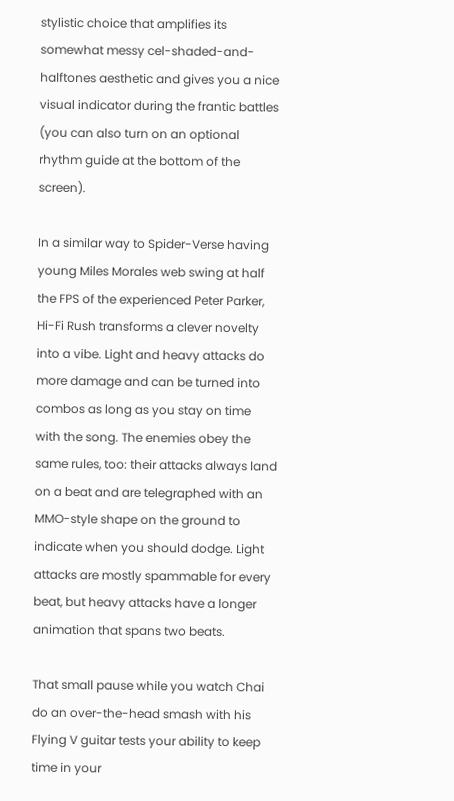stylistic choice that amplifies its somewhat messy cel-shaded-and-halftones aesthetic and gives you a nice visual indicator during the frantic battles (you can also turn on an optional rhythm guide at the bottom of the screen).

In a similar way to Spider-Verse having young Miles Morales web swing at half the FPS of the experienced Peter Parker, Hi-Fi Rush transforms a clever novelty into a vibe. Light and heavy attacks do more damage and can be turned into combos as long as you stay on time with the song. The enemies obey the same rules, too: their attacks always land on a beat and are telegraphed with an MMO-style shape on the ground to indicate when you should dodge. Light attacks are mostly spammable for every beat, but heavy attacks have a longer animation that spans two beats.

That small pause while you watch Chai do an over-the-head smash with his Flying V guitar tests your ability to keep time in your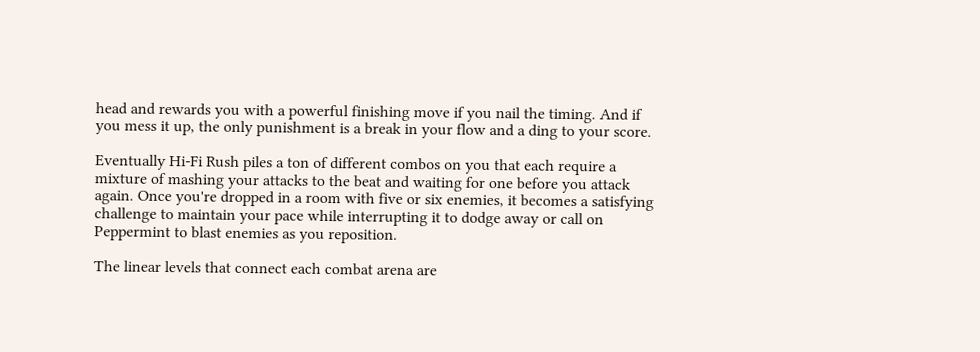head and rewards you with a powerful finishing move if you nail the timing. And if you mess it up, the only punishment is a break in your flow and a ding to your score.

Eventually Hi-Fi Rush piles a ton of different combos on you that each require a mixture of mashing your attacks to the beat and waiting for one before you attack again. Once you're dropped in a room with five or six enemies, it becomes a satisfying challenge to maintain your pace while interrupting it to dodge away or call on Peppermint to blast enemies as you reposition.

The linear levels that connect each combat arena are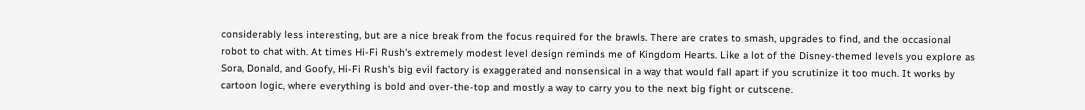considerably less interesting, but are a nice break from the focus required for the brawls. There are crates to smash, upgrades to find, and the occasional robot to chat with. At times Hi-Fi Rush's extremely modest level design reminds me of Kingdom Hearts. Like a lot of the Disney-themed levels you explore as Sora, Donald, and Goofy, Hi-Fi Rush's big evil factory is exaggerated and nonsensical in a way that would fall apart if you scrutinize it too much. It works by cartoon logic, where everything is bold and over-the-top and mostly a way to carry you to the next big fight or cutscene.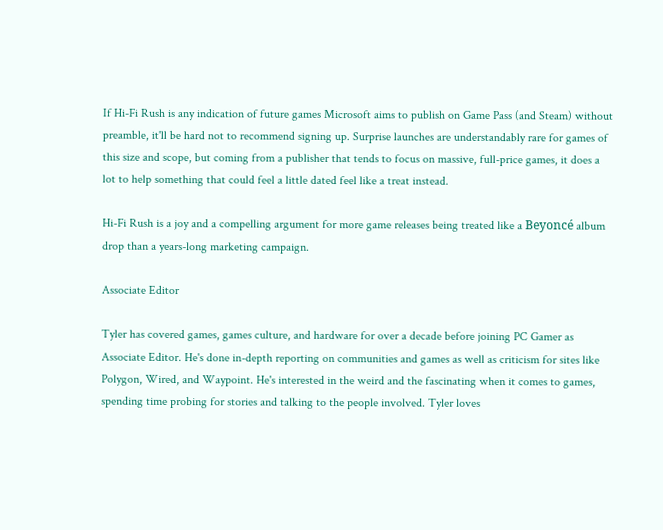If Hi-Fi Rush is any indication of future games Microsoft aims to publish on Game Pass (and Steam) without preamble, it'll be hard not to recommend signing up. Surprise launches are understandably rare for games of this size and scope, but coming from a publisher that tends to focus on massive, full-price games, it does a lot to help something that could feel a little dated feel like a treat instead.

Hi-Fi Rush is a joy and a compelling argument for more game releases being treated like a Beyoncé album drop than a years-long marketing campaign.

Associate Editor

Tyler has covered games, games culture, and hardware for over a decade before joining PC Gamer as Associate Editor. He's done in-depth reporting on communities and games as well as criticism for sites like Polygon, Wired, and Waypoint. He's interested in the weird and the fascinating when it comes to games, spending time probing for stories and talking to the people involved. Tyler loves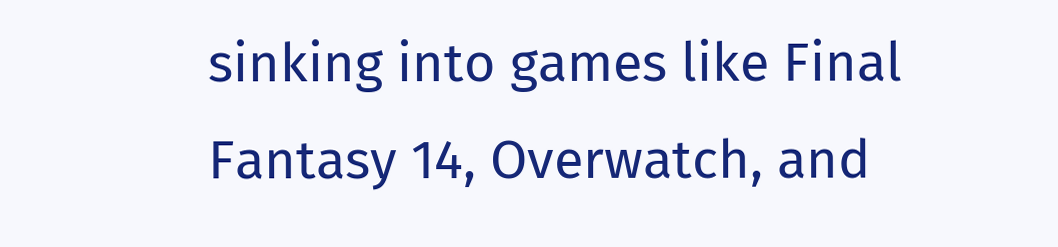sinking into games like Final Fantasy 14, Overwatch, and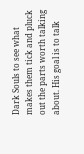Dark Souls to see what makes them tick and pluck out the parts worth talking about. His goal is to talk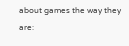about games the way they are: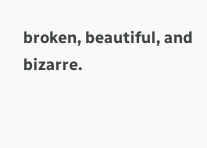broken, beautiful, and bizarre.